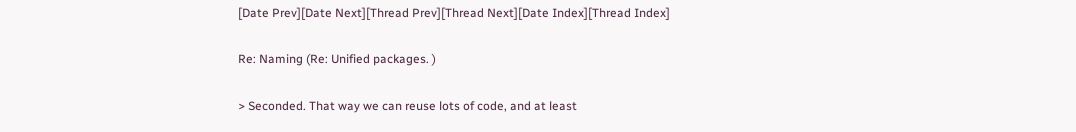[Date Prev][Date Next][Thread Prev][Thread Next][Date Index][Thread Index]

Re: Naming (Re: Unified packages. )

> Seconded. That way we can reuse lots of code, and at least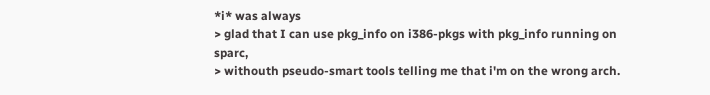*i* was always
> glad that I can use pkg_info on i386-pkgs with pkg_info running on sparc,
> withouth pseudo-smart tools telling me that i'm on the wrong arch.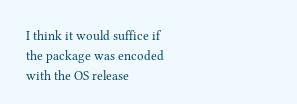I think it would suffice if the package was encoded with the OS release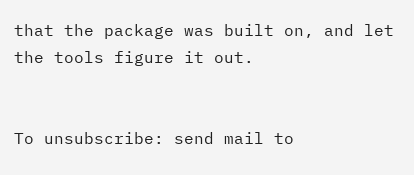that the package was built on, and let the tools figure it out.


To unsubscribe: send mail to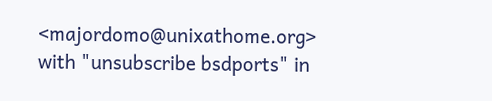<majordomo@unixathome.org>
with "unsubscribe bsdports" in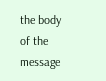the body of the message